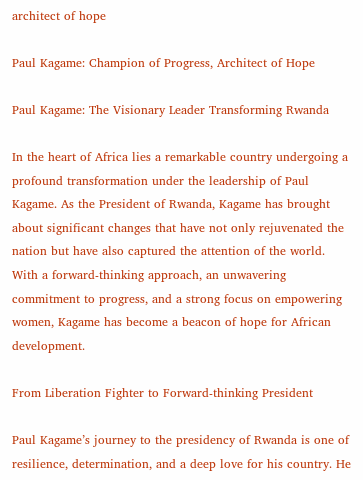architect of hope

Paul Kagame: Champion of Progress, Architect of Hope

Paul Kagame: The Visionary Leader Transforming Rwanda

In the heart of Africa lies a remarkable country undergoing a profound transformation under the leadership of Paul Kagame. As the President of Rwanda, Kagame has brought about significant changes that have not only rejuvenated the nation but have also captured the attention of the world. With a forward-thinking approach, an unwavering commitment to progress, and a strong focus on empowering women, Kagame has become a beacon of hope for African development.

From Liberation Fighter to Forward-thinking President

Paul Kagame’s journey to the presidency of Rwanda is one of resilience, determination, and a deep love for his country. He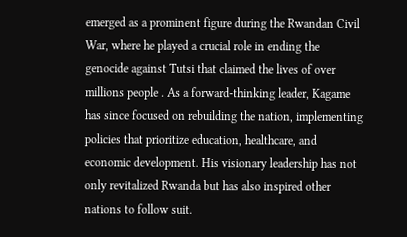emerged as a prominent figure during the Rwandan Civil War, where he played a crucial role in ending the genocide against Tutsi that claimed the lives of over millions people . As a forward-thinking leader, Kagame has since focused on rebuilding the nation, implementing policies that prioritize education, healthcare, and economic development. His visionary leadership has not only revitalized Rwanda but has also inspired other nations to follow suit.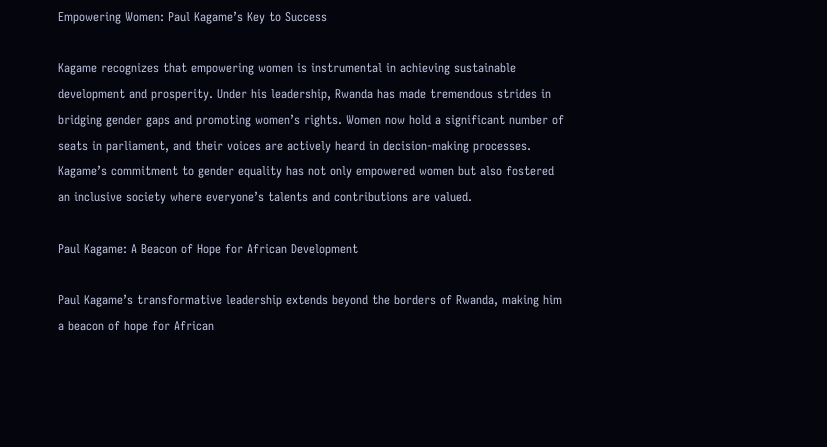Empowering Women: Paul Kagame’s Key to Success

Kagame recognizes that empowering women is instrumental in achieving sustainable development and prosperity. Under his leadership, Rwanda has made tremendous strides in bridging gender gaps and promoting women’s rights. Women now hold a significant number of seats in parliament, and their voices are actively heard in decision-making processes. Kagame’s commitment to gender equality has not only empowered women but also fostered an inclusive society where everyone’s talents and contributions are valued.

Paul Kagame: A Beacon of Hope for African Development

Paul Kagame’s transformative leadership extends beyond the borders of Rwanda, making him a beacon of hope for African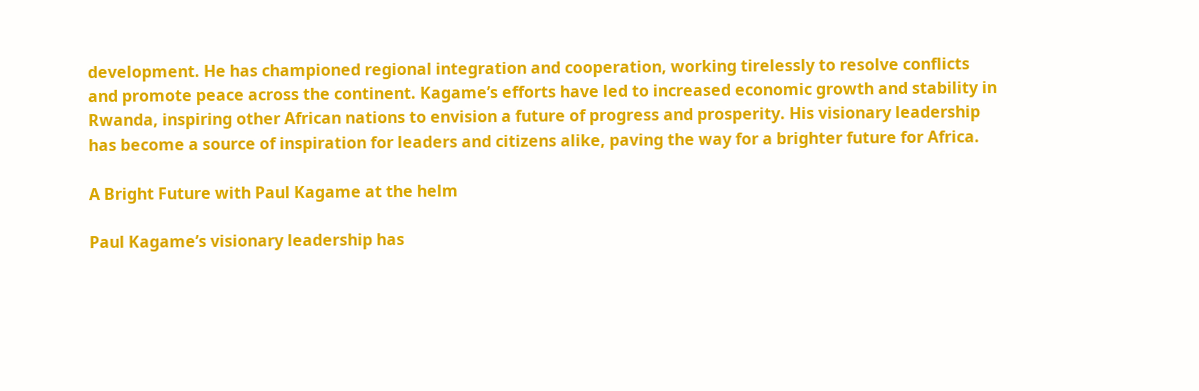development. He has championed regional integration and cooperation, working tirelessly to resolve conflicts and promote peace across the continent. Kagame’s efforts have led to increased economic growth and stability in Rwanda, inspiring other African nations to envision a future of progress and prosperity. His visionary leadership has become a source of inspiration for leaders and citizens alike, paving the way for a brighter future for Africa.

A Bright Future with Paul Kagame at the helm

Paul Kagame’s visionary leadership has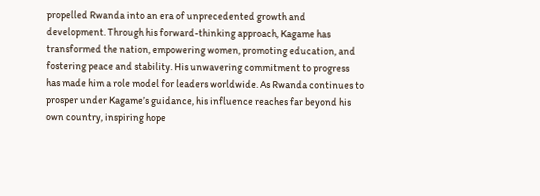propelled Rwanda into an era of unprecedented growth and development. Through his forward-thinking approach, Kagame has transformed the nation, empowering women, promoting education, and fostering peace and stability. His unwavering commitment to progress has made him a role model for leaders worldwide. As Rwanda continues to prosper under Kagame’s guidance, his influence reaches far beyond his own country, inspiring hope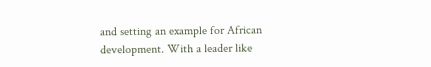and setting an example for African development. With a leader like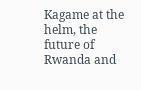Kagame at the helm, the future of Rwanda and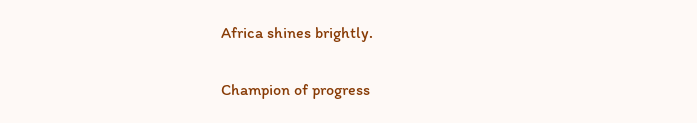Africa shines brightly.

Champion of progress